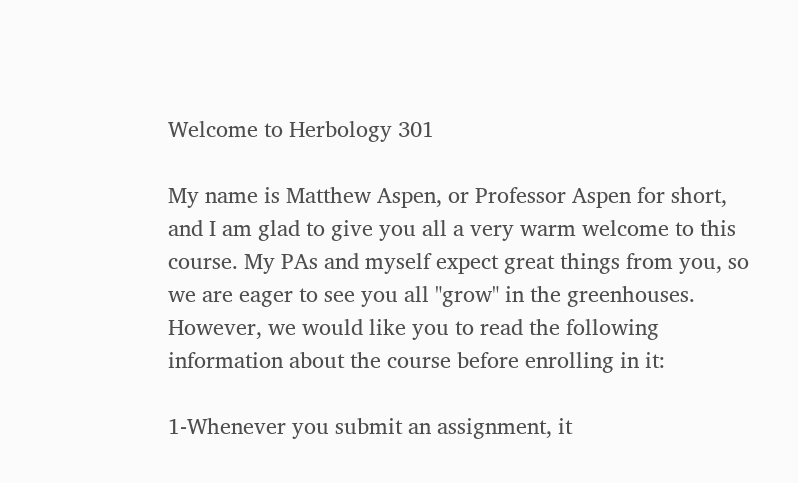Welcome to Herbology 301

My name is Matthew Aspen, or Professor Aspen for short, and I am glad to give you all a very warm welcome to this course. My PAs and myself expect great things from you, so we are eager to see you all "grow" in the greenhouses. However, we would like you to read the following information about the course before enrolling in it:

1-Whenever you submit an assignment, it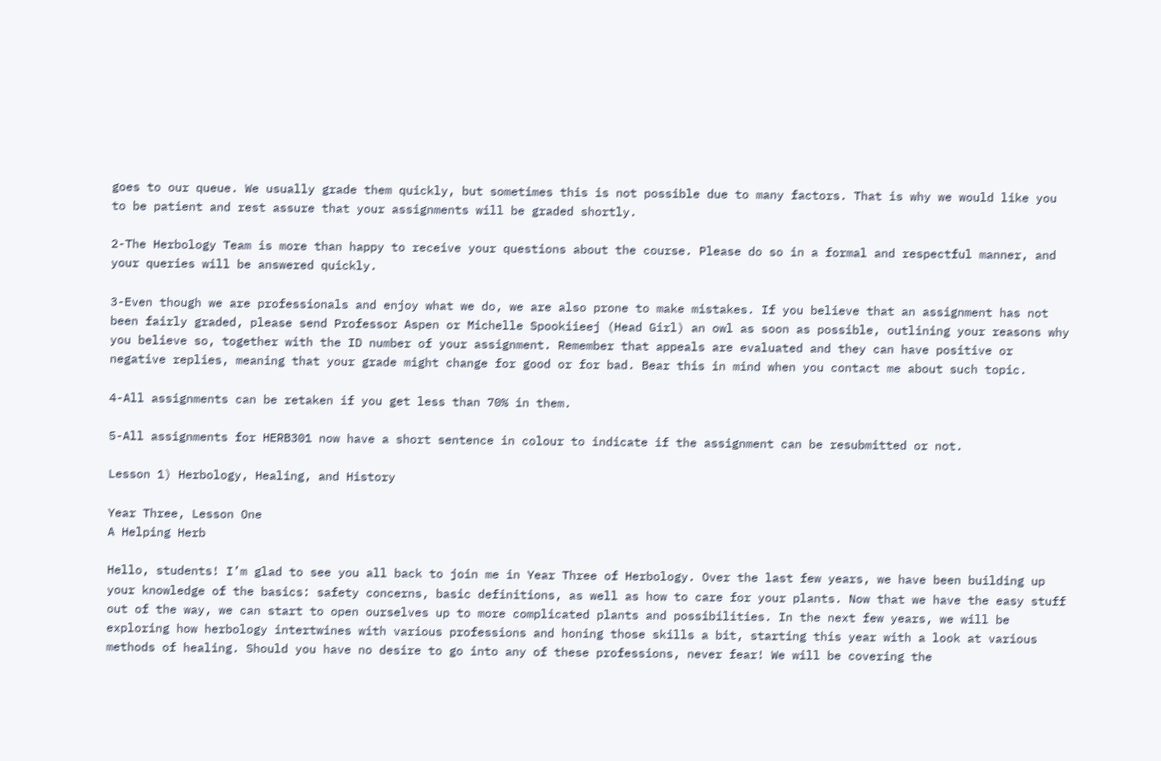goes to our queue. We usually grade them quickly, but sometimes this is not possible due to many factors. That is why we would like you to be patient and rest assure that your assignments will be graded shortly.

2-The Herbology Team is more than happy to receive your questions about the course. Please do so in a formal and respectful manner, and your queries will be answered quickly.

3-Even though we are professionals and enjoy what we do, we are also prone to make mistakes. If you believe that an assignment has not been fairly graded, please send Professor Aspen or Michelle Spookiieej (Head Girl) an owl as soon as possible, outlining your reasons why you believe so, together with the ID number of your assignment. Remember that appeals are evaluated and they can have positive or negative replies, meaning that your grade might change for good or for bad. Bear this in mind when you contact me about such topic.

4-All assignments can be retaken if you get less than 70% in them.

5-All assignments for HERB301 now have a short sentence in colour to indicate if the assignment can be resubmitted or not.

Lesson 1) Herbology, Healing, and History

Year Three, Lesson One
A Helping Herb

Hello, students! I’m glad to see you all back to join me in Year Three of Herbology. Over the last few years, we have been building up your knowledge of the basics: safety concerns, basic definitions, as well as how to care for your plants. Now that we have the easy stuff out of the way, we can start to open ourselves up to more complicated plants and possibilities. In the next few years, we will be exploring how herbology intertwines with various professions and honing those skills a bit, starting this year with a look at various methods of healing. Should you have no desire to go into any of these professions, never fear! We will be covering the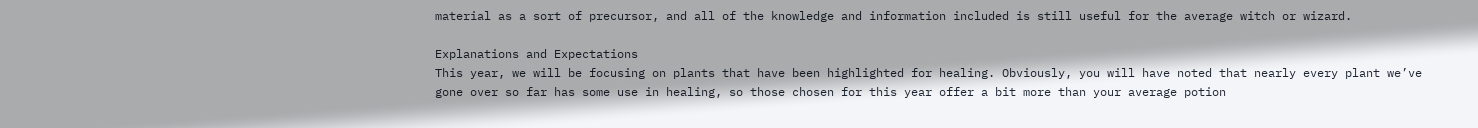material as a sort of precursor, and all of the knowledge and information included is still useful for the average witch or wizard.

Explanations and Expectations
This year, we will be focusing on plants that have been highlighted for healing. Obviously, you will have noted that nearly every plant we’ve gone over so far has some use in healing, so those chosen for this year offer a bit more than your average potion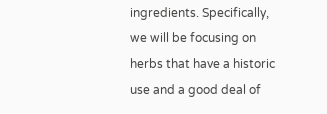ingredients. Specifically, we will be focusing on herbs that have a historic use and a good deal of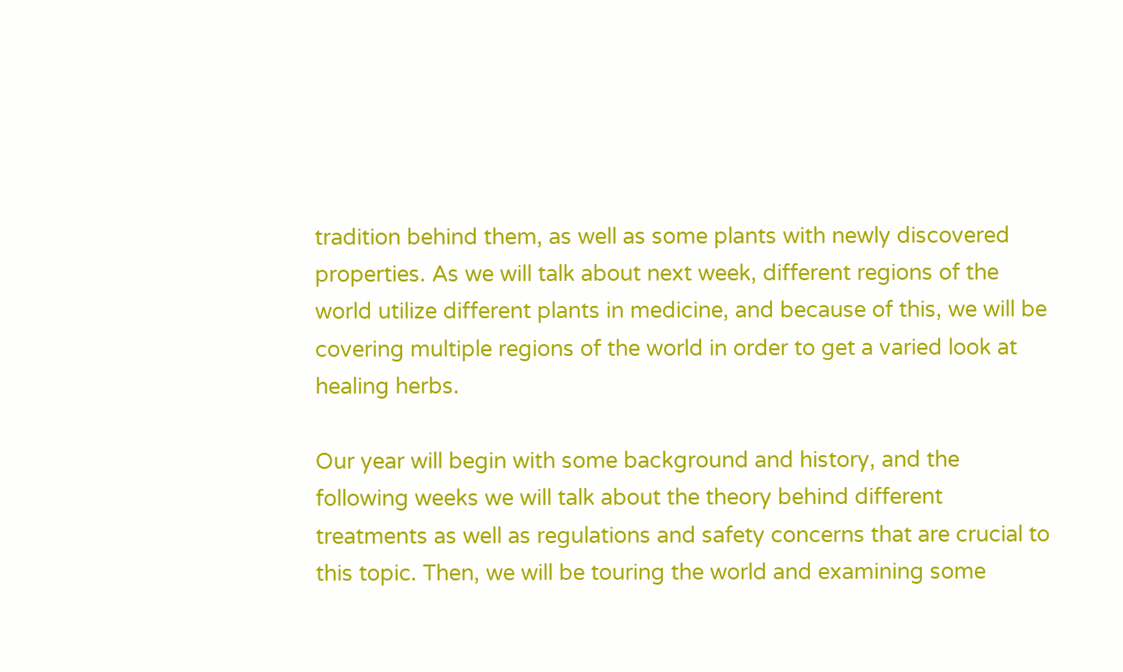tradition behind them, as well as some plants with newly discovered properties. As we will talk about next week, different regions of the world utilize different plants in medicine, and because of this, we will be covering multiple regions of the world in order to get a varied look at healing herbs.

Our year will begin with some background and history, and the following weeks we will talk about the theory behind different treatments as well as regulations and safety concerns that are crucial to this topic. Then, we will be touring the world and examining some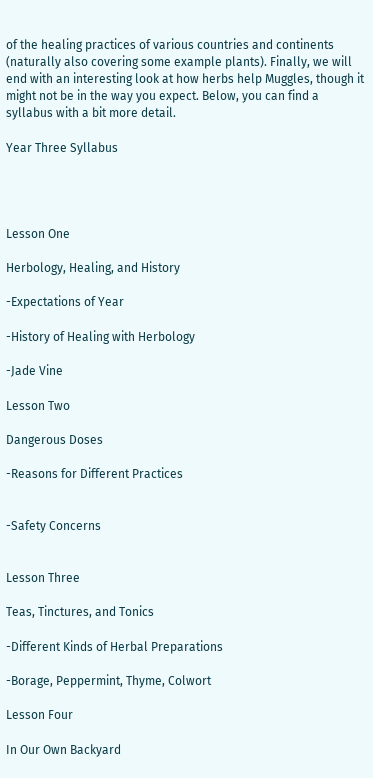of the healing practices of various countries and continents (naturally also covering some example plants). Finally, we will end with an interesting look at how herbs help Muggles, though it might not be in the way you expect. Below, you can find a syllabus with a bit more detail.

Year Three Syllabus




Lesson One

Herbology, Healing, and History

-Expectations of Year

-History of Healing with Herbology

-Jade Vine

Lesson Two

Dangerous Doses

-Reasons for Different Practices


-Safety Concerns


Lesson Three

Teas, Tinctures, and Tonics

-Different Kinds of Herbal Preparations

-Borage, Peppermint, Thyme, Colwort

Lesson Four

In Our Own Backyard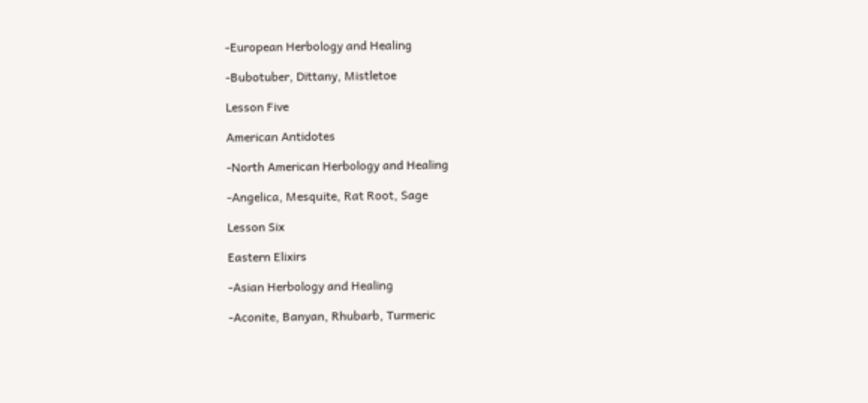-European Herbology and Healing

-Bubotuber, Dittany, Mistletoe

Lesson Five

American Antidotes

-North American Herbology and Healing

-Angelica, Mesquite, Rat Root, Sage

Lesson Six

Eastern Elixirs

-Asian Herbology and Healing

-Aconite, Banyan, Rhubarb, Turmeric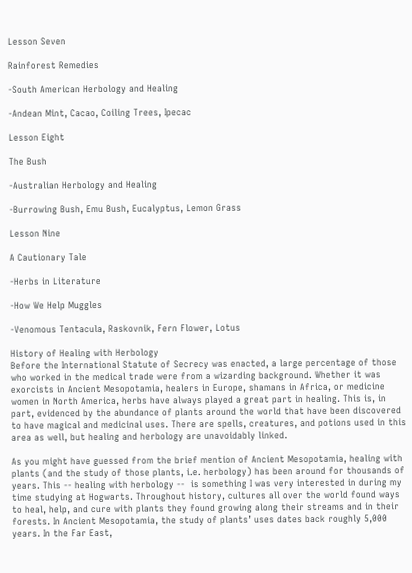Lesson Seven

Rainforest Remedies

-South American Herbology and Healing

-Andean Mint, Cacao, Coiling Trees, Ipecac

Lesson Eight

The Bush

-Australian Herbology and Healing

-Burrowing Bush, Emu Bush, Eucalyptus, Lemon Grass

Lesson Nine

A Cautionary Tale

-Herbs in Literature

-How We Help Muggles

-Venomous Tentacula, Raskovnik, Fern Flower, Lotus

History of Healing with Herbology
Before the International Statute of Secrecy was enacted, a large percentage of those who worked in the medical trade were from a wizarding background. Whether it was exorcists in Ancient Mesopotamia, healers in Europe, shamans in Africa, or medicine women in North America, herbs have always played a great part in healing. This is, in part, evidenced by the abundance of plants around the world that have been discovered to have magical and medicinal uses. There are spells, creatures, and potions used in this area as well, but healing and herbology are unavoidably linked.

As you might have guessed from the brief mention of Ancient Mesopotamia, healing with plants (and the study of those plants, i.e. herbology) has been around for thousands of years. This -- healing with herbology --  is something I was very interested in during my time studying at Hogwarts. Throughout history, cultures all over the world found ways to heal, help, and cure with plants they found growing along their streams and in their forests. In Ancient Mesopotamia, the study of plants’ uses dates back roughly 5,000 years. In the Far East,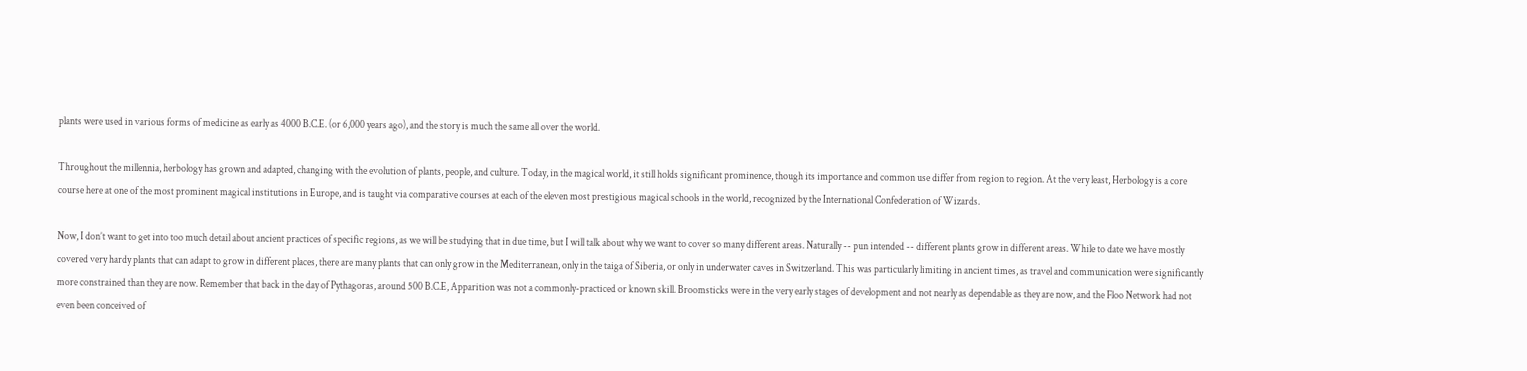plants were used in various forms of medicine as early as 4000 B.C.E. (or 6,000 years ago), and the story is much the same all over the world.

Throughout the millennia, herbology has grown and adapted, changing with the evolution of plants, people, and culture. Today, in the magical world, it still holds significant prominence, though its importance and common use differ from region to region. At the very least, Herbology is a core course here at one of the most prominent magical institutions in Europe, and is taught via comparative courses at each of the eleven most prestigious magical schools in the world, recognized by the International Confederation of Wizards.

Now, I don’t want to get into too much detail about ancient practices of specific regions, as we will be studying that in due time, but I will talk about why we want to cover so many different areas. Naturally -- pun intended -- different plants grow in different areas. While to date we have mostly covered very hardy plants that can adapt to grow in different places, there are many plants that can only grow in the Mediterranean, only in the taiga of Siberia, or only in underwater caves in Switzerland. This was particularly limiting in ancient times, as travel and communication were significantly more constrained than they are now. Remember that back in the day of Pythagoras, around 500 B.C.E, Apparition was not a commonly-practiced or known skill. Broomsticks were in the very early stages of development and not nearly as dependable as they are now, and the Floo Network had not even been conceived of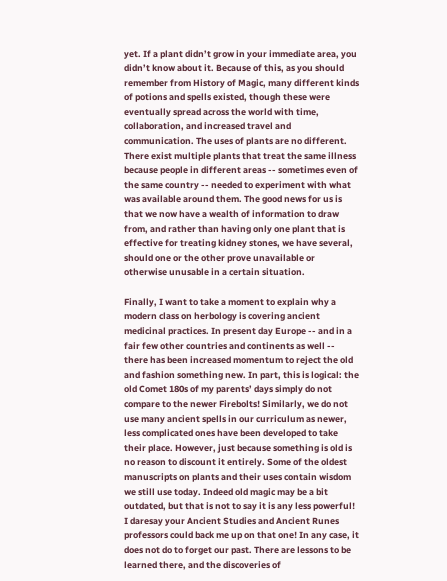yet. If a plant didn’t grow in your immediate area, you didn’t know about it. Because of this, as you should remember from History of Magic, many different kinds of potions and spells existed, though these were eventually spread across the world with time, collaboration, and increased travel and communication. The uses of plants are no different. There exist multiple plants that treat the same illness because people in different areas -- sometimes even of the same country -- needed to experiment with what was available around them. The good news for us is that we now have a wealth of information to draw from, and rather than having only one plant that is effective for treating kidney stones, we have several, should one or the other prove unavailable or otherwise unusable in a certain situation.

Finally, I want to take a moment to explain why a modern class on herbology is covering ancient medicinal practices. In present day Europe -- and in a fair few other countries and continents as well -- there has been increased momentum to reject the old and fashion something new. In part, this is logical: the old Comet 180s of my parents’ days simply do not compare to the newer Firebolts! Similarly, we do not use many ancient spells in our curriculum as newer, less complicated ones have been developed to take their place. However, just because something is old is no reason to discount it entirely. Some of the oldest manuscripts on plants and their uses contain wisdom we still use today. Indeed old magic may be a bit outdated, but that is not to say it is any less powerful! I daresay your Ancient Studies and Ancient Runes professors could back me up on that one! In any case, it does not do to forget our past. There are lessons to be learned there, and the discoveries of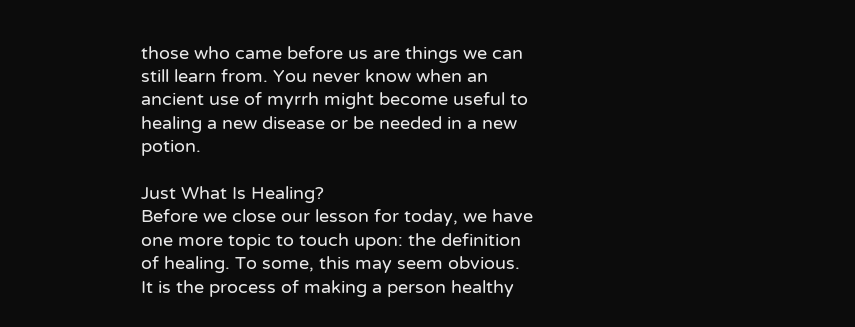those who came before us are things we can still learn from. You never know when an ancient use of myrrh might become useful to healing a new disease or be needed in a new potion.

Just What Is Healing?
Before we close our lesson for today, we have one more topic to touch upon: the definition of healing. To some, this may seem obvious. It is the process of making a person healthy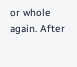or whole again. After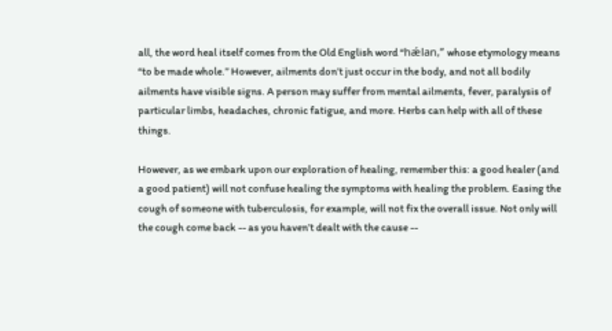all, the word heal itself comes from the Old English word “hǽlan,” whose etymology means “to be made whole.” However, ailments don’t just occur in the body, and not all bodily ailments have visible signs. A person may suffer from mental ailments, fever, paralysis of particular limbs, headaches, chronic fatigue, and more. Herbs can help with all of these things.

However, as we embark upon our exploration of healing, remember this: a good healer (and a good patient) will not confuse healing the symptoms with healing the problem. Easing the cough of someone with tuberculosis, for example, will not fix the overall issue. Not only will the cough come back -- as you haven’t dealt with the cause --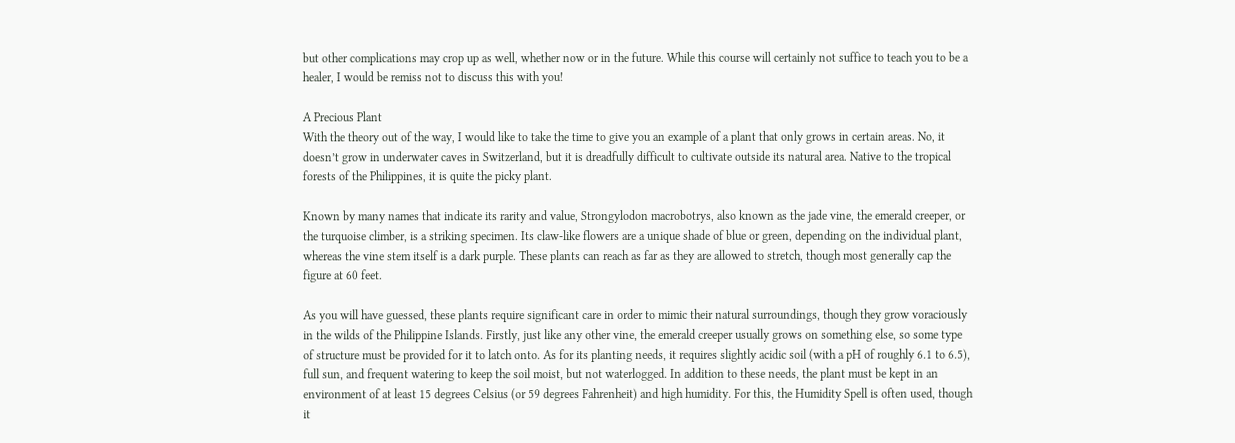but other complications may crop up as well, whether now or in the future. While this course will certainly not suffice to teach you to be a healer, I would be remiss not to discuss this with you!

A Precious Plant
With the theory out of the way, I would like to take the time to give you an example of a plant that only grows in certain areas. No, it doesn’t grow in underwater caves in Switzerland, but it is dreadfully difficult to cultivate outside its natural area. Native to the tropical forests of the Philippines, it is quite the picky plant.

Known by many names that indicate its rarity and value, Strongylodon macrobotrys, also known as the jade vine, the emerald creeper, or the turquoise climber, is a striking specimen. Its claw-like flowers are a unique shade of blue or green, depending on the individual plant, whereas the vine stem itself is a dark purple. These plants can reach as far as they are allowed to stretch, though most generally cap the figure at 60 feet.

As you will have guessed, these plants require significant care in order to mimic their natural surroundings, though they grow voraciously in the wilds of the Philippine Islands. Firstly, just like any other vine, the emerald creeper usually grows on something else, so some type of structure must be provided for it to latch onto. As for its planting needs, it requires slightly acidic soil (with a pH of roughly 6.1 to 6.5), full sun, and frequent watering to keep the soil moist, but not waterlogged. In addition to these needs, the plant must be kept in an environment of at least 15 degrees Celsius (or 59 degrees Fahrenheit) and high humidity. For this, the Humidity Spell is often used, though it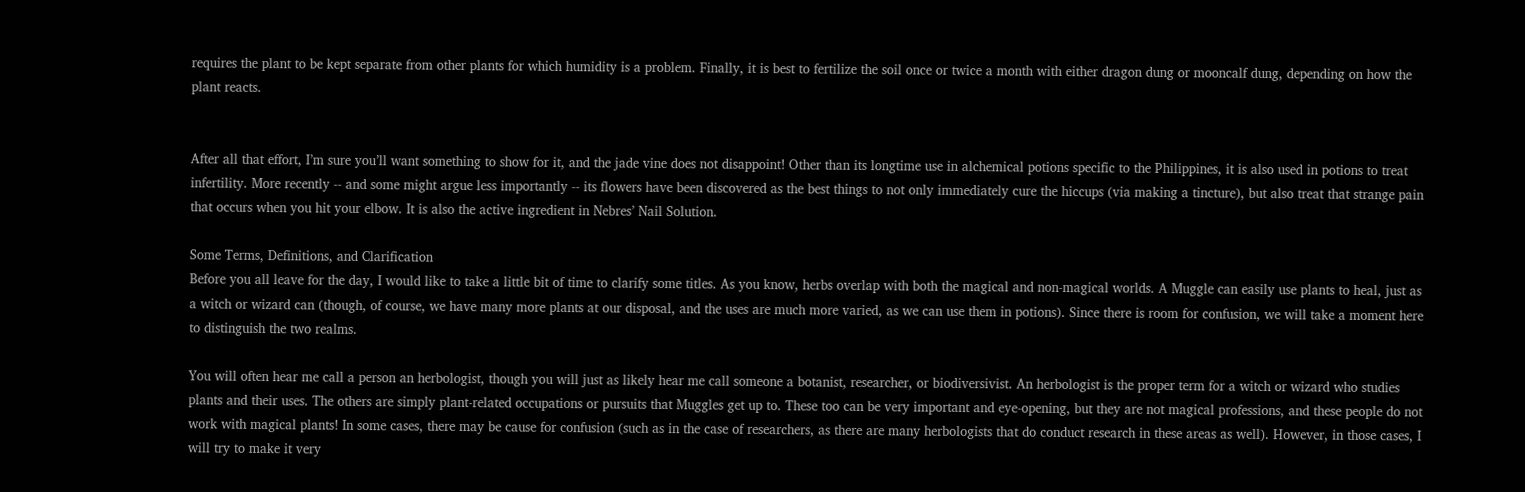requires the plant to be kept separate from other plants for which humidity is a problem. Finally, it is best to fertilize the soil once or twice a month with either dragon dung or mooncalf dung, depending on how the plant reacts.


After all that effort, I’m sure you’ll want something to show for it, and the jade vine does not disappoint! Other than its longtime use in alchemical potions specific to the Philippines, it is also used in potions to treat infertility. More recently -- and some might argue less importantly -- its flowers have been discovered as the best things to not only immediately cure the hiccups (via making a tincture), but also treat that strange pain that occurs when you hit your elbow. It is also the active ingredient in Nebres’ Nail Solution.

Some Terms, Definitions, and Clarification
Before you all leave for the day, I would like to take a little bit of time to clarify some titles. As you know, herbs overlap with both the magical and non-magical worlds. A Muggle can easily use plants to heal, just as a witch or wizard can (though, of course, we have many more plants at our disposal, and the uses are much more varied, as we can use them in potions). Since there is room for confusion, we will take a moment here to distinguish the two realms.

You will often hear me call a person an herbologist, though you will just as likely hear me call someone a botanist, researcher, or biodiversivist. An herbologist is the proper term for a witch or wizard who studies plants and their uses. The others are simply plant-related occupations or pursuits that Muggles get up to. These too can be very important and eye-opening, but they are not magical professions, and these people do not work with magical plants! In some cases, there may be cause for confusion (such as in the case of researchers, as there are many herbologists that do conduct research in these areas as well). However, in those cases, I will try to make it very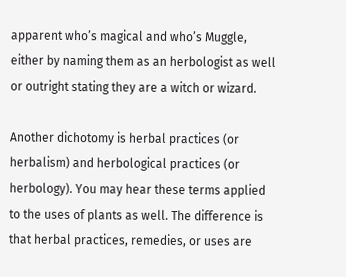apparent who’s magical and who’s Muggle, either by naming them as an herbologist as well or outright stating they are a witch or wizard.

Another dichotomy is herbal practices (or herbalism) and herbological practices (or herbology). You may hear these terms applied to the uses of plants as well. The difference is that herbal practices, remedies, or uses are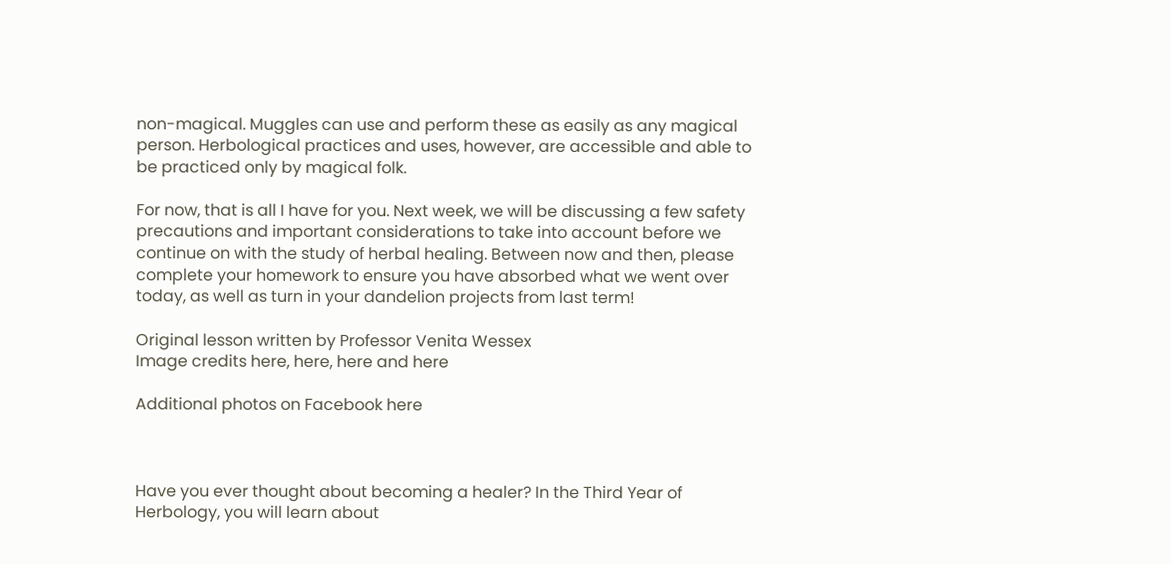non-magical. Muggles can use and perform these as easily as any magical person. Herbological practices and uses, however, are accessible and able to be practiced only by magical folk.

For now, that is all I have for you. Next week, we will be discussing a few safety precautions and important considerations to take into account before we continue on with the study of herbal healing. Between now and then, please complete your homework to ensure you have absorbed what we went over today, as well as turn in your dandelion projects from last term!

Original lesson written by Professor Venita Wessex
Image credits here, here, here and here

Additional photos on Facebook here



Have you ever thought about becoming a healer? In the Third Year of Herbology, you will learn about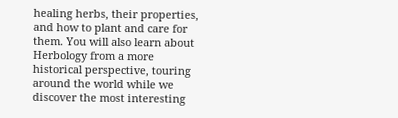healing herbs, their properties, and how to plant and care for them. You will also learn about Herbology from a more historical perspective, touring around the world while we discover the most interesting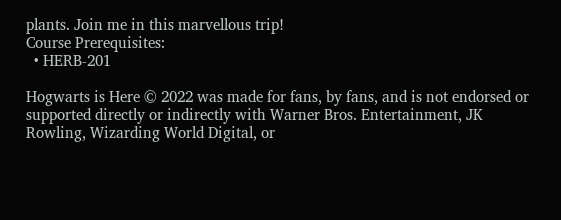plants. Join me in this marvellous trip!
Course Prerequisites:
  • HERB-201

Hogwarts is Here © 2022 was made for fans, by fans, and is not endorsed or supported directly or indirectly with Warner Bros. Entertainment, JK Rowling, Wizarding World Digital, or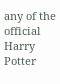any of the official Harry Potter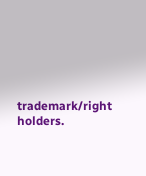trademark/right holders.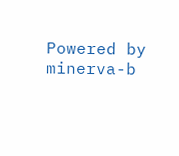Powered by minerva-b